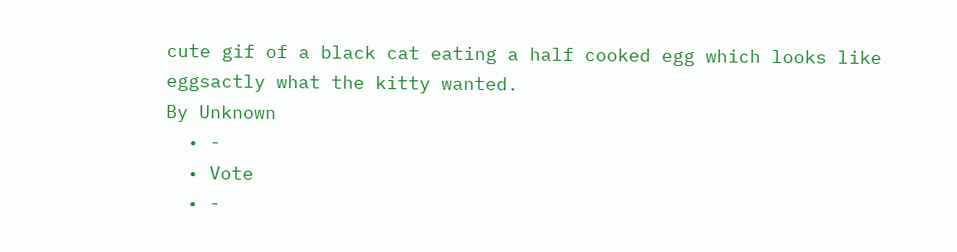cute gif of a black cat eating a half cooked egg which looks like eggsactly what the kitty wanted.
By Unknown
  • -
  • Vote
  • -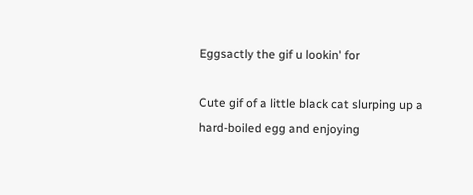Eggsactly the gif u lookin' for

Cute gif of a little black cat slurping up a hard-boiled egg and enjoying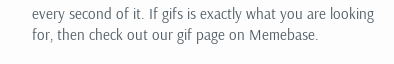every second of it. If gifs is exactly what you are looking for, then check out our gif page on Memebase.